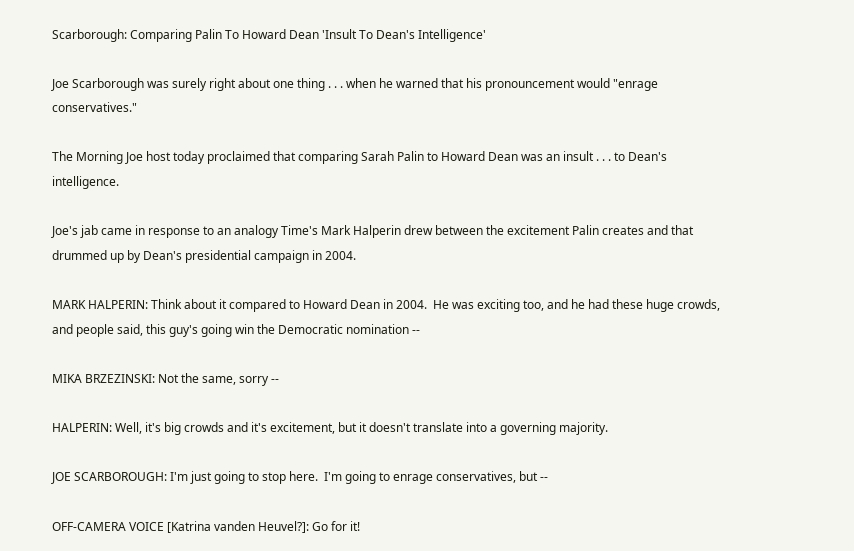Scarborough: Comparing Palin To Howard Dean 'Insult To Dean's Intelligence'

Joe Scarborough was surely right about one thing . . . when he warned that his pronouncement would "enrage conservatives."

The Morning Joe host today proclaimed that comparing Sarah Palin to Howard Dean was an insult . . . to Dean's intelligence.

Joe's jab came in response to an analogy Time's Mark Halperin drew between the excitement Palin creates and that drummed up by Dean's presidential campaign in 2004.

MARK HALPERIN: Think about it compared to Howard Dean in 2004.  He was exciting too, and he had these huge crowds, and people said, this guy's going win the Democratic nomination --

MIKA BRZEZINSKI: Not the same, sorry --

HALPERIN: Well, it's big crowds and it's excitement, but it doesn't translate into a governing majority.

JOE SCARBOROUGH: I'm just going to stop here.  I'm going to enrage conservatives, but --

OFF-CAMERA VOICE [Katrina vanden Heuvel?]: Go for it!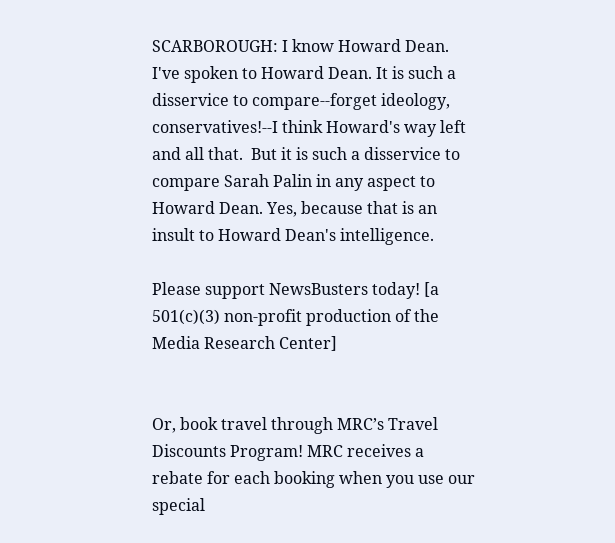SCARBOROUGH: I know Howard Dean.  I've spoken to Howard Dean. It is such a disservice to compare--forget ideology, conservatives!--I think Howard's way left and all that.  But it is such a disservice to compare Sarah Palin in any aspect to Howard Dean. Yes, because that is an insult to Howard Dean's intelligence.

Please support NewsBusters today! [a 501(c)(3) non-profit production of the Media Research Center]


Or, book travel through MRC’s Travel Discounts Program! MRC receives a rebate for each booking when you use our special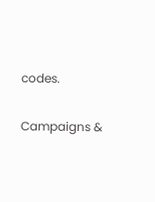codes.


Campaigns &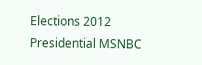Elections 2012 Presidential MSNBC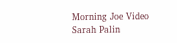Morning Joe Video Sarah Palin